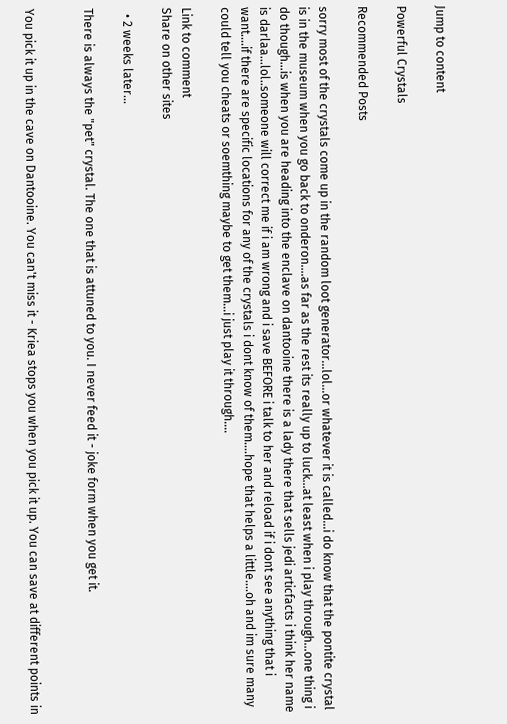Jump to content

Powerful Crystals

Recommended Posts

sorry most of the crystals come up in the random loot generator...lol...or whatever it is called...i do know that the pontite crystal is in the museum when you go back to onderon....as far as the rest its really up to luck...at least when i play through...one thing i do though...is when you are heading into the enclave on dantooine there is a lady there that sells jedi articfacts i think her name is darlaa...lol..someone will correct me if i am wrong and i save BEFORE i talk to her and reload if i dont see anything that i want....if there are specific locations for any of the crystals i dont know of them....hope that helps a little....oh and im sure many could tell you cheats or soemthing maybe to get them...i just play it through....

Link to comment
Share on other sites

  • 2 weeks later...

There is always the "pet" crystal. The one that is attuned to you. I never feed it - joke form when you get it.


You pick it up in the cave on Dantooine. You can't miss it - Kriea stops you when you pick it up. You can save at different points in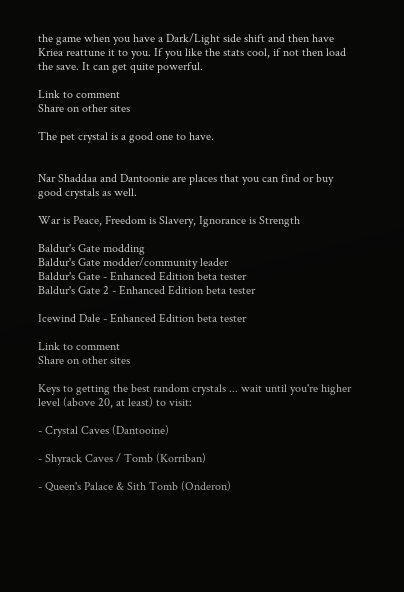the game when you have a Dark/Light side shift and then have Kriea reattune it to you. If you like the stats cool, if not then load the save. It can get quite powerful.

Link to comment
Share on other sites

The pet crystal is a good one to have.


Nar Shaddaa and Dantoonie are places that you can find or buy good crystals as well.

War is Peace, Freedom is Slavery, Ignorance is Strength

Baldur's Gate modding
Baldur's Gate modder/community leader
Baldur's Gate - Enhanced Edition beta tester
Baldur's Gate 2 - Enhanced Edition beta tester

Icewind Dale - Enhanced Edition beta tester

Link to comment
Share on other sites

Keys to getting the best random crystals ... wait until you're higher level (above 20, at least) to visit:

- Crystal Caves (Dantooine)

- Shyrack Caves / Tomb (Korriban)

- Queen's Palace & Sith Tomb (Onderon)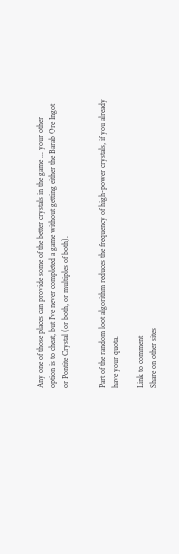Any one of those places can provide some of the better crystals in the game ... your other option is to cheat, but I've never completed a game without getting either the Barab Ore Ingot or Pontite Crystal (or both, or multiples of both).


Part of the random loot algorithm reduces the frequency of high-power crystals, if you already have your quota.

Link to comment
Share on other sites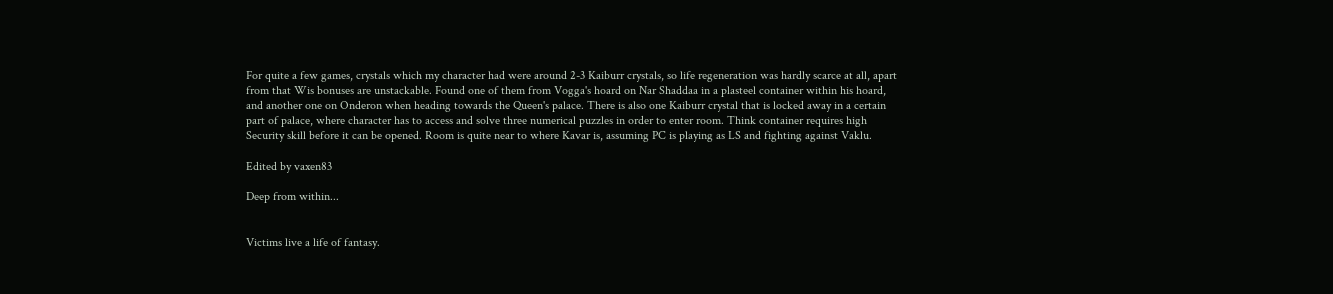For quite a few games, crystals which my character had were around 2-3 Kaiburr crystals, so life regeneration was hardly scarce at all, apart from that Wis bonuses are unstackable. Found one of them from Vogga's hoard on Nar Shaddaa in a plasteel container within his hoard, and another one on Onderon when heading towards the Queen's palace. There is also one Kaiburr crystal that is locked away in a certain part of palace, where character has to access and solve three numerical puzzles in order to enter room. Think container requires high Security skill before it can be opened. Room is quite near to where Kavar is, assuming PC is playing as LS and fighting against Vaklu.

Edited by vaxen83

Deep from within...


Victims live a life of fantasy.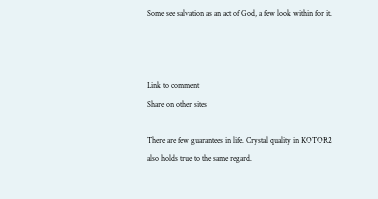Some see salvation as an act of God, a few look within for it.



Link to comment
Share on other sites

There are few guarantees in life. Crystal quality in KOTOR2 also holds true to the same regard.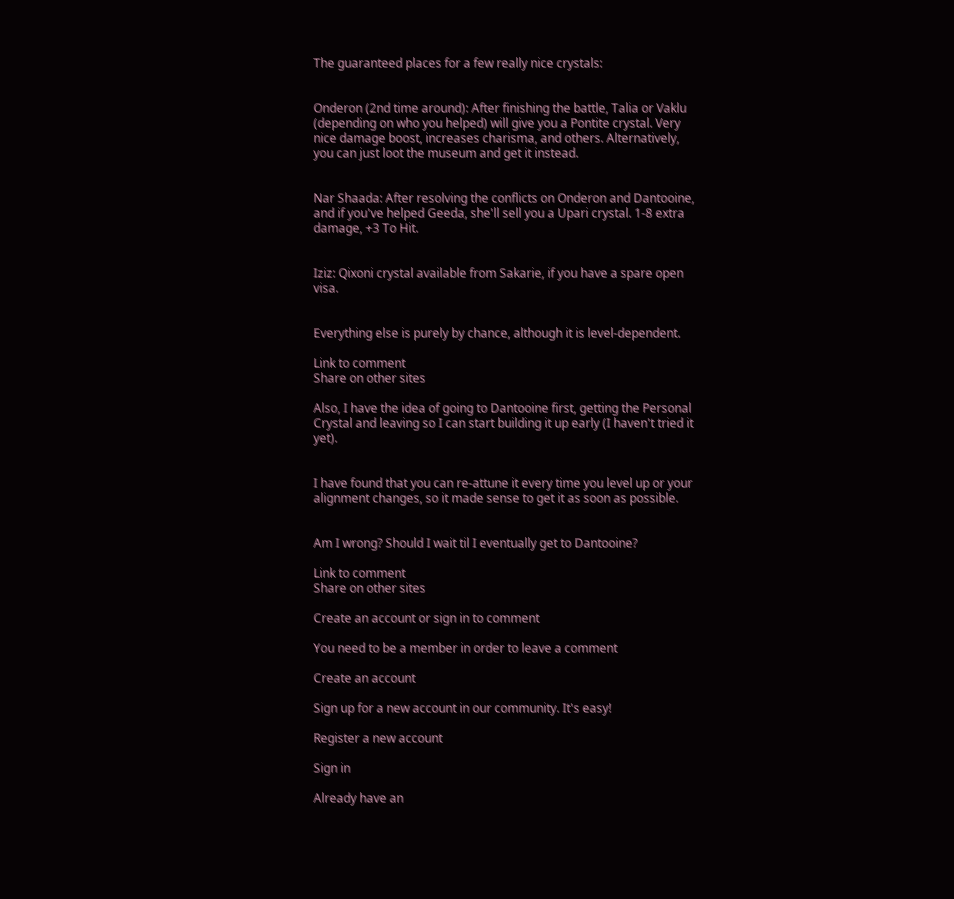The guaranteed places for a few really nice crystals:


Onderon (2nd time around): After finishing the battle, Talia or Vaklu (depending on who you helped) will give you a Pontite crystal. Very nice damage boost, increases charisma, and others. Alternatively, you can just loot the museum and get it instead.


Nar Shaada: After resolving the conflicts on Onderon and Dantooine, and if you've helped Geeda, she'll sell you a Upari crystal. 1-8 extra damage, +3 To Hit.


Iziz: Qixoni crystal available from Sakarie, if you have a spare open visa.


Everything else is purely by chance, although it is level-dependent.

Link to comment
Share on other sites

Also, I have the idea of going to Dantooine first, getting the Personal Crystal and leaving so I can start building it up early (I haven't tried it yet).


I have found that you can re-attune it every time you level up or your alignment changes, so it made sense to get it as soon as possible.


Am I wrong? Should I wait til I eventually get to Dantooine?

Link to comment
Share on other sites

Create an account or sign in to comment

You need to be a member in order to leave a comment

Create an account

Sign up for a new account in our community. It's easy!

Register a new account

Sign in

Already have an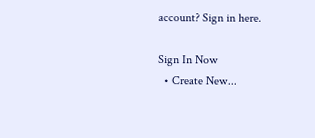account? Sign in here.

Sign In Now
  • Create New...